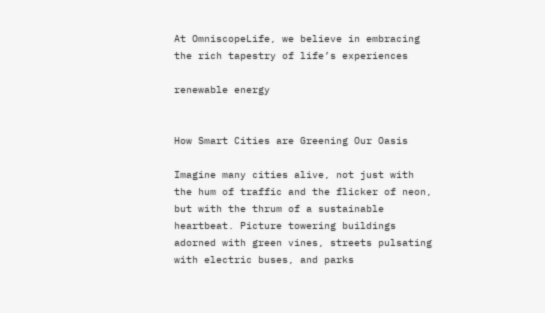At OmniscopeLife, we believe in embracing the rich tapestry of life’s experiences

renewable energy


How Smart Cities are Greening Our Oasis

Imagine many cities alive, not just with the hum of traffic and the flicker of neon, but with the thrum of a sustainable heartbeat. Picture towering buildings adorned with green vines, streets pulsating with electric buses, and parks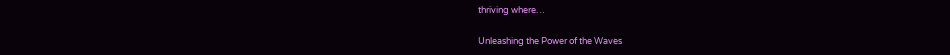thriving where…

Unleashing the Power of the Waves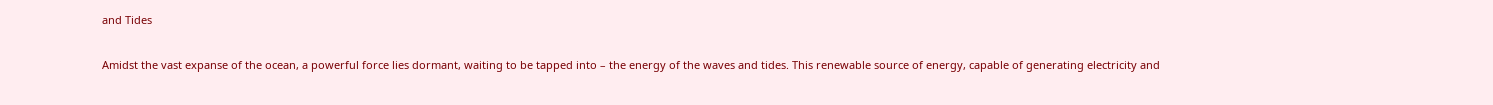and Tides

Amidst the vast expanse of the ocean, a powerful force lies dormant, waiting to be tapped into – the energy of the waves and tides. This renewable source of energy, capable of generating electricity and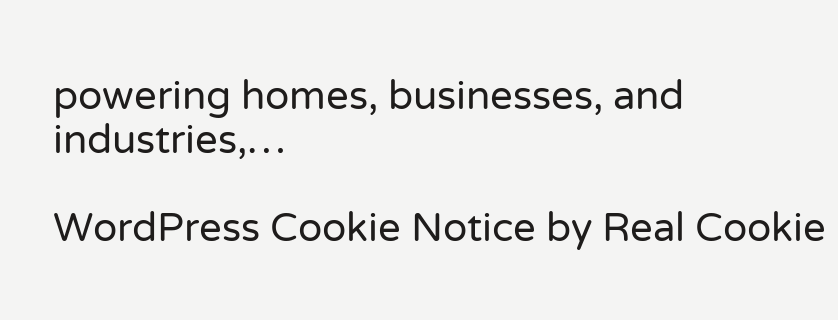powering homes, businesses, and industries,…

WordPress Cookie Notice by Real Cookie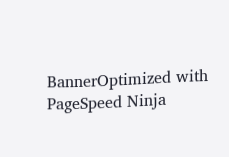BannerOptimized with PageSpeed Ninja